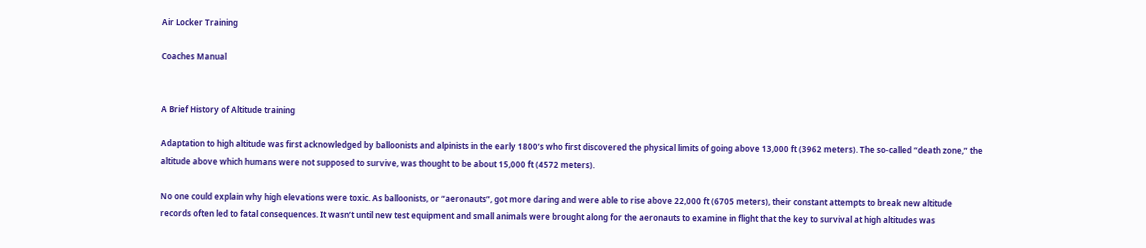Air Locker Training

Coaches Manual


A Brief History of Altitude training

Adaptation to high altitude was first acknowledged by balloonists and alpinists in the early 1800’s who first discovered the physical limits of going above 13,000 ft (3962 meters). The so-called “death zone,” the altitude above which humans were not supposed to survive, was thought to be about 15,000 ft (4572 meters).

No one could explain why high elevations were toxic. As balloonists, or “aeronauts”, got more daring and were able to rise above 22,000 ft (6705 meters), their constant attempts to break new altitude records often led to fatal consequences. It wasn’t until new test equipment and small animals were brought along for the aeronauts to examine in flight that the key to survival at high altitudes was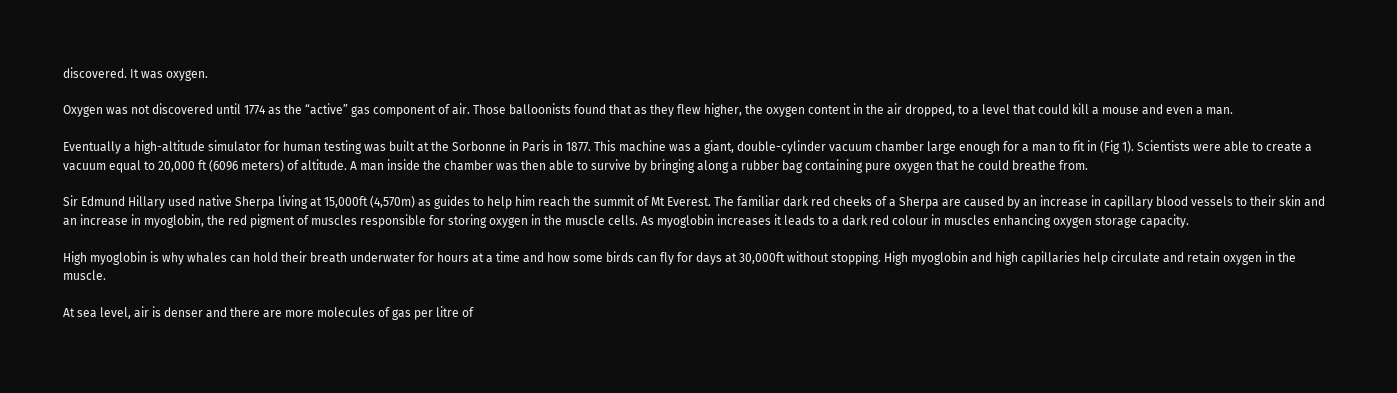discovered. It was oxygen.

Oxygen was not discovered until 1774 as the “active” gas component of air. Those balloonists found that as they flew higher, the oxygen content in the air dropped, to a level that could kill a mouse and even a man.

Eventually a high-altitude simulator for human testing was built at the Sorbonne in Paris in 1877. This machine was a giant, double-cylinder vacuum chamber large enough for a man to fit in (Fig 1). Scientists were able to create a vacuum equal to 20,000 ft (6096 meters) of altitude. A man inside the chamber was then able to survive by bringing along a rubber bag containing pure oxygen that he could breathe from.

Sir Edmund Hillary used native Sherpa living at 15,000ft (4,570m) as guides to help him reach the summit of Mt Everest. The familiar dark red cheeks of a Sherpa are caused by an increase in capillary blood vessels to their skin and an increase in myoglobin, the red pigment of muscles responsible for storing oxygen in the muscle cells. As myoglobin increases it leads to a dark red colour in muscles enhancing oxygen storage capacity.

High myoglobin is why whales can hold their breath underwater for hours at a time and how some birds can fly for days at 30,000ft without stopping. High myoglobin and high capillaries help circulate and retain oxygen in the muscle.

At sea level, air is denser and there are more molecules of gas per litre of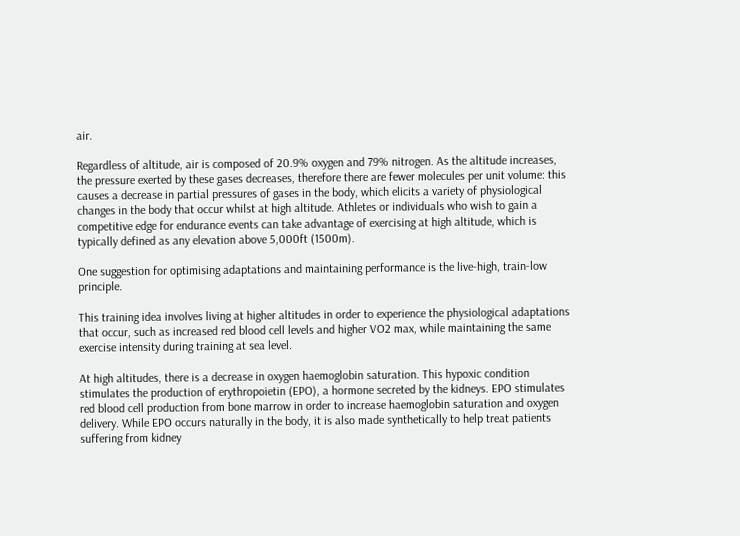air.

Regardless of altitude, air is composed of 20.9% oxygen and 79% nitrogen. As the altitude increases, the pressure exerted by these gases decreases, therefore there are fewer molecules per unit volume: this causes a decrease in partial pressures of gases in the body, which elicits a variety of physiological changes in the body that occur whilst at high altitude. Athletes or individuals who wish to gain a competitive edge for endurance events can take advantage of exercising at high altitude, which is typically defined as any elevation above 5,000ft (1500m).

One suggestion for optimising adaptations and maintaining performance is the live-high, train-low principle.

This training idea involves living at higher altitudes in order to experience the physiological adaptations that occur, such as increased red blood cell levels and higher VO2 max, while maintaining the same exercise intensity during training at sea level.

At high altitudes, there is a decrease in oxygen haemoglobin saturation. This hypoxic condition stimulates the production of erythropoietin (EPO), a hormone secreted by the kidneys. EPO stimulates red blood cell production from bone marrow in order to increase haemoglobin saturation and oxygen delivery. While EPO occurs naturally in the body, it is also made synthetically to help treat patients suffering from kidney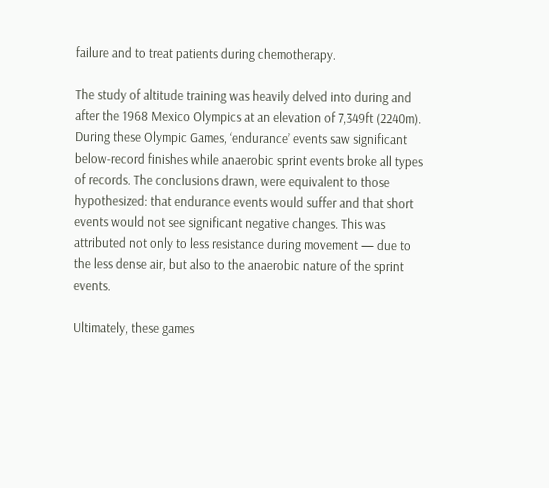failure and to treat patients during chemotherapy.

The study of altitude training was heavily delved into during and after the 1968 Mexico Olympics at an elevation of 7,349ft (2240m). During these Olympic Games, ‘endurance’ events saw significant below-record finishes while anaerobic sprint events broke all types of records. The conclusions drawn, were equivalent to those hypothesized: that endurance events would suffer and that short events would not see significant negative changes. This was attributed not only to less resistance during movement — due to the less dense air, but also to the anaerobic nature of the sprint events.

Ultimately, these games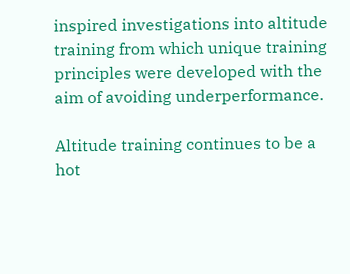inspired investigations into altitude training from which unique training principles were developed with the aim of avoiding underperformance.

Altitude training continues to be a hot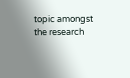topic amongst the research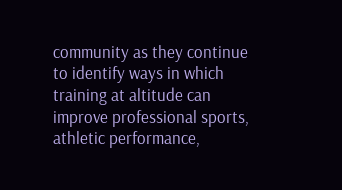community as they continue to identify ways in which training at altitude can improve professional sports, athletic performance,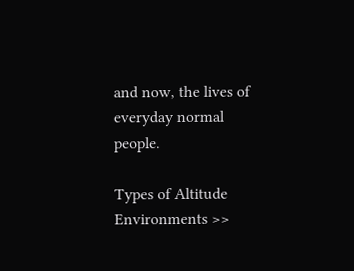and now, the lives of everyday normal people.

Types of Altitude Environments >>